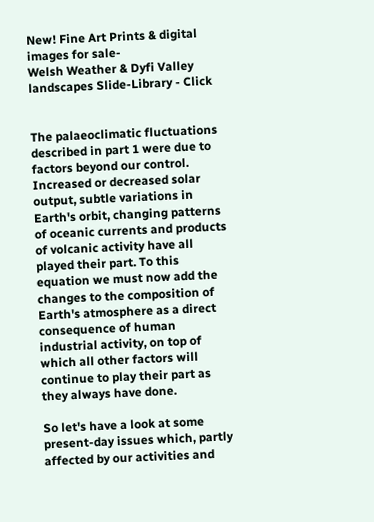New! Fine Art Prints & digital images for sale-
Welsh Weather & Dyfi Valley landscapes Slide-Library - Click


The palaeoclimatic fluctuations described in part 1 were due to factors beyond our control. Increased or decreased solar output, subtle variations in Earth's orbit, changing patterns of oceanic currents and products of volcanic activity have all played their part. To this equation we must now add the changes to the composition of Earth's atmosphere as a direct consequence of human industrial activity, on top of which all other factors will continue to play their part as they always have done.

So let's have a look at some present-day issues which, partly affected by our activities and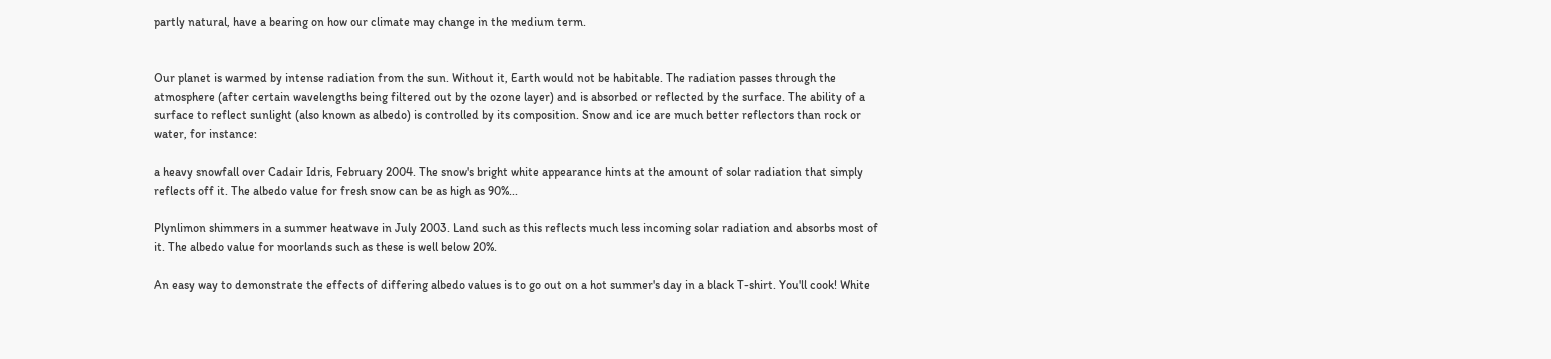partly natural, have a bearing on how our climate may change in the medium term.


Our planet is warmed by intense radiation from the sun. Without it, Earth would not be habitable. The radiation passes through the atmosphere (after certain wavelengths being filtered out by the ozone layer) and is absorbed or reflected by the surface. The ability of a surface to reflect sunlight (also known as albedo) is controlled by its composition. Snow and ice are much better reflectors than rock or water, for instance:

a heavy snowfall over Cadair Idris, February 2004. The snow's bright white appearance hints at the amount of solar radiation that simply reflects off it. The albedo value for fresh snow can be as high as 90%...

Plynlimon shimmers in a summer heatwave in July 2003. Land such as this reflects much less incoming solar radiation and absorbs most of it. The albedo value for moorlands such as these is well below 20%.

An easy way to demonstrate the effects of differing albedo values is to go out on a hot summer's day in a black T-shirt. You'll cook! White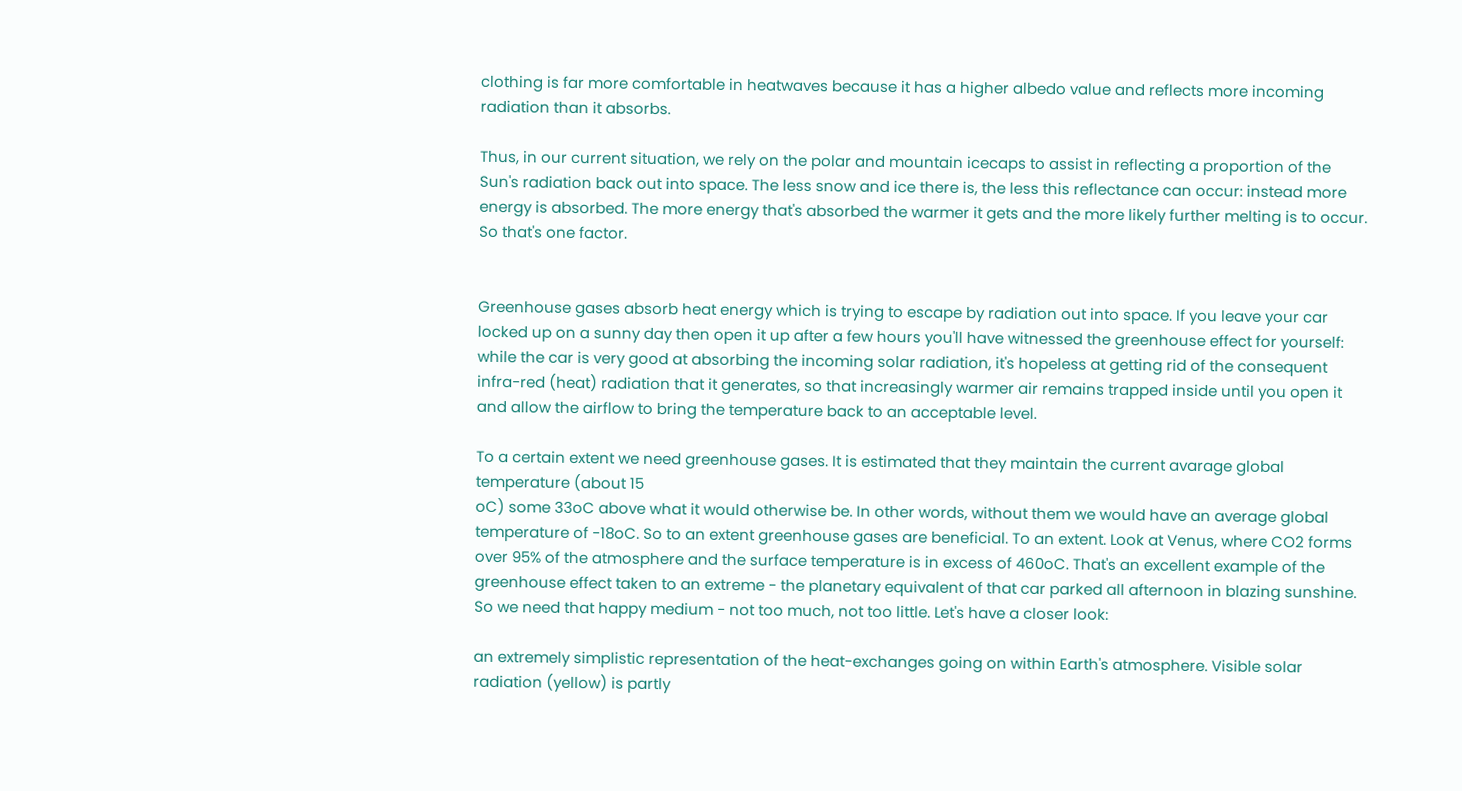clothing is far more comfortable in heatwaves because it has a higher albedo value and reflects more incoming radiation than it absorbs.

Thus, in our current situation, we rely on the polar and mountain icecaps to assist in reflecting a proportion of the Sun's radiation back out into space. The less snow and ice there is, the less this reflectance can occur: instead more energy is absorbed. The more energy that's absorbed the warmer it gets and the more likely further melting is to occur. So that's one factor.


Greenhouse gases absorb heat energy which is trying to escape by radiation out into space. If you leave your car locked up on a sunny day then open it up after a few hours you'll have witnessed the greenhouse effect for yourself: while the car is very good at absorbing the incoming solar radiation, it's hopeless at getting rid of the consequent infra-red (heat) radiation that it generates, so that increasingly warmer air remains trapped inside until you open it and allow the airflow to bring the temperature back to an acceptable level.

To a certain extent we need greenhouse gases. It is estimated that they maintain the current avarage global temperature (about 15
oC) some 33oC above what it would otherwise be. In other words, without them we would have an average global temperature of -18oC. So to an extent greenhouse gases are beneficial. To an extent. Look at Venus, where CO2 forms over 95% of the atmosphere and the surface temperature is in excess of 460oC. That's an excellent example of the greenhouse effect taken to an extreme - the planetary equivalent of that car parked all afternoon in blazing sunshine. So we need that happy medium - not too much, not too little. Let's have a closer look:

an extremely simplistic representation of the heat-exchanges going on within Earth's atmosphere. Visible solar radiation (yellow) is partly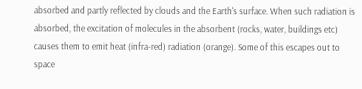absorbed and partly reflected by clouds and the Earth's surface. When such radiation is absorbed, the excitation of molecules in the absorbent (rocks, water, buildings etc) causes them to emit heat (infra-red) radiation (orange). Some of this escapes out to space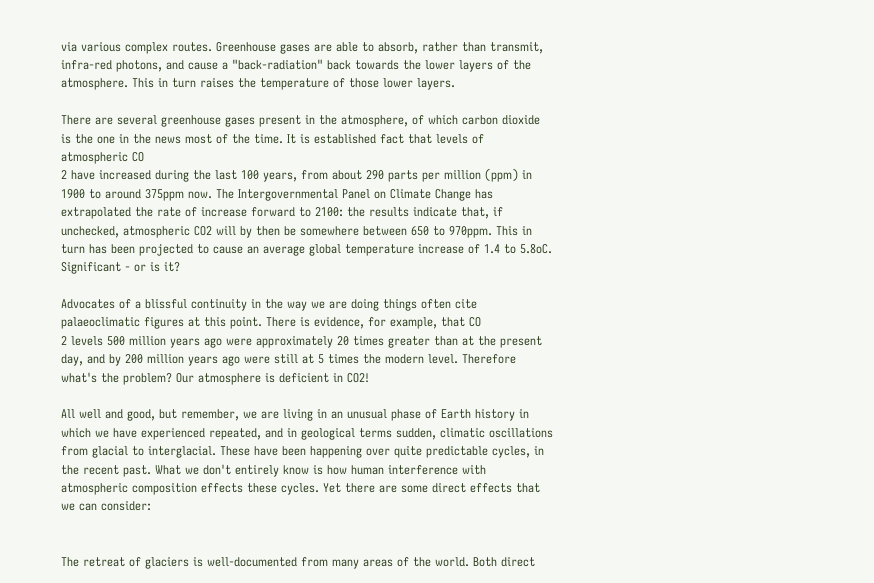via various complex routes. Greenhouse gases are able to absorb, rather than transmit, infra-red photons, and cause a "back-radiation" back towards the lower layers of the atmosphere. This in turn raises the temperature of those lower layers.

There are several greenhouse gases present in the atmosphere, of which carbon dioxide is the one in the news most of the time. It is established fact that levels of atmospheric CO
2 have increased during the last 100 years, from about 290 parts per million (ppm) in 1900 to around 375ppm now. The Intergovernmental Panel on Climate Change has extrapolated the rate of increase forward to 2100: the results indicate that, if unchecked, atmospheric CO2 will by then be somewhere between 650 to 970ppm. This in turn has been projected to cause an average global temperature increase of 1.4 to 5.8oC. Significant - or is it?

Advocates of a blissful continuity in the way we are doing things often cite palaeoclimatic figures at this point. There is evidence, for example, that CO
2 levels 500 million years ago were approximately 20 times greater than at the present day, and by 200 million years ago were still at 5 times the modern level. Therefore what's the problem? Our atmosphere is deficient in CO2!

All well and good, but remember, we are living in an unusual phase of Earth history in which we have experienced repeated, and in geological terms sudden, climatic oscillations from glacial to interglacial. These have been happening over quite predictable cycles, in the recent past. What we don't entirely know is how human interference with atmospheric composition effects these cycles. Yet there are some direct effects that we can consider:


The retreat of glaciers is well-documented from many areas of the world. Both direct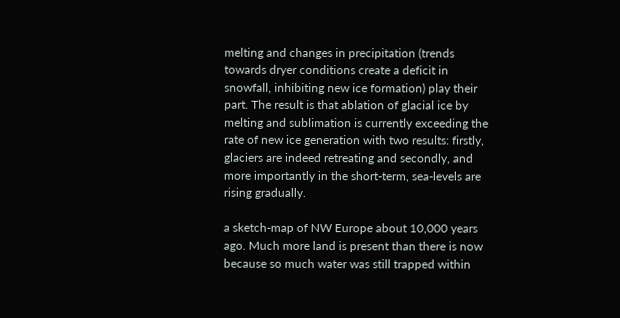melting and changes in precipitation (trends towards dryer conditions create a deficit in snowfall, inhibiting new ice formation) play their part. The result is that ablation of glacial ice by melting and sublimation is currently exceeding the rate of new ice generation with two results: firstly, glaciers are indeed retreating and secondly, and more importantly in the short-term, sea-levels are rising gradually.

a sketch-map of NW Europe about 10,000 years ago. Much more land is present than there is now because so much water was still trapped within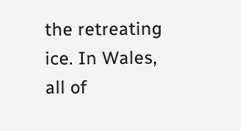the retreating ice. In Wales, all of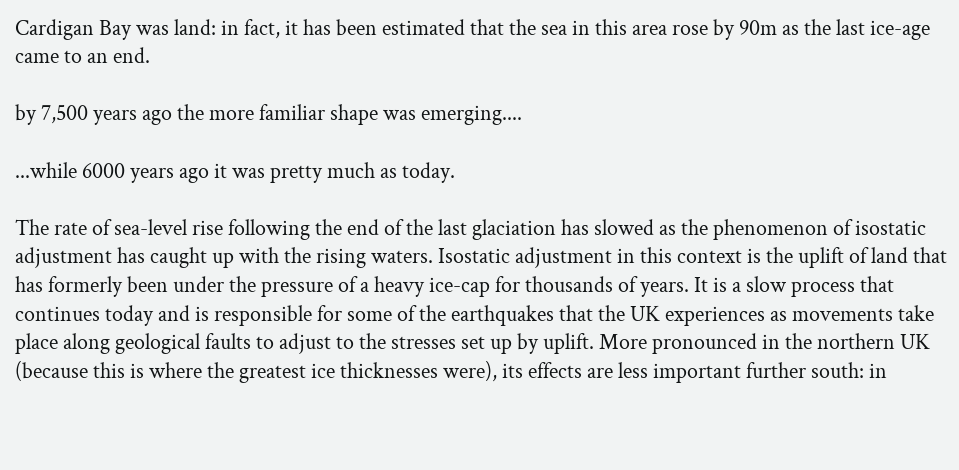Cardigan Bay was land: in fact, it has been estimated that the sea in this area rose by 90m as the last ice-age came to an end.

by 7,500 years ago the more familiar shape was emerging....

...while 6000 years ago it was pretty much as today.

The rate of sea-level rise following the end of the last glaciation has slowed as the phenomenon of isostatic adjustment has caught up with the rising waters. Isostatic adjustment in this context is the uplift of land that has formerly been under the pressure of a heavy ice-cap for thousands of years. It is a slow process that continues today and is responsible for some of the earthquakes that the UK experiences as movements take place along geological faults to adjust to the stresses set up by uplift. More pronounced in the northern UK (because this is where the greatest ice thicknesses were), its effects are less important further south: in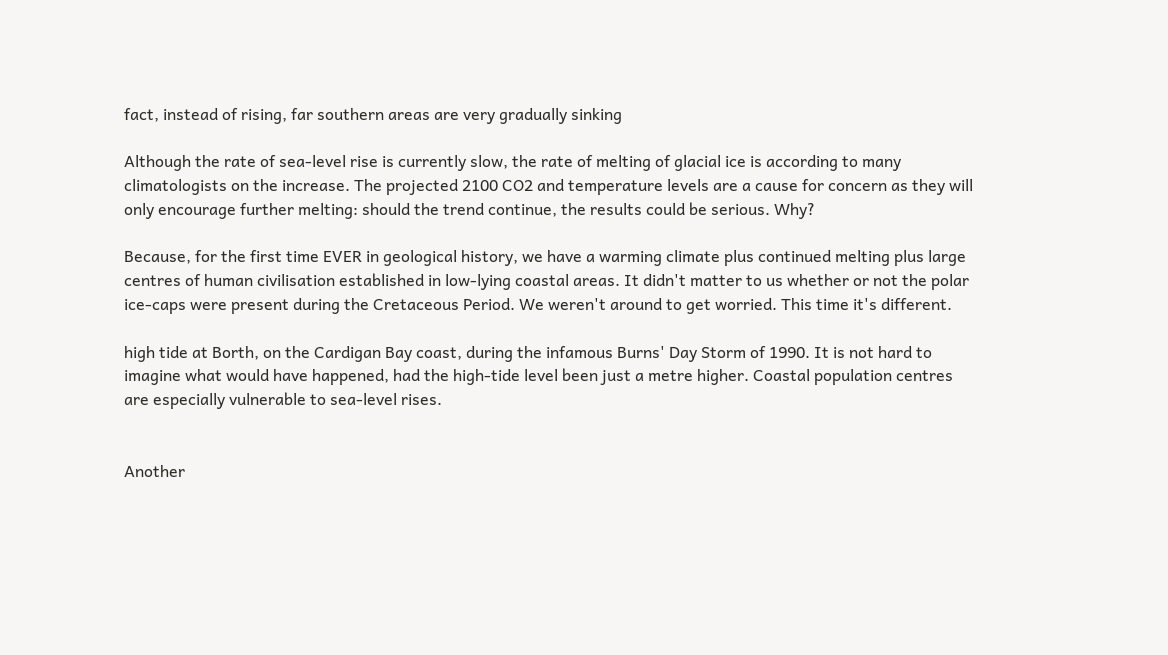fact, instead of rising, far southern areas are very gradually sinking

Although the rate of sea-level rise is currently slow, the rate of melting of glacial ice is according to many climatologists on the increase. The projected 2100 CO2 and temperature levels are a cause for concern as they will only encourage further melting: should the trend continue, the results could be serious. Why?

Because, for the first time EVER in geological history, we have a warming climate plus continued melting plus large centres of human civilisation established in low-lying coastal areas. It didn't matter to us whether or not the polar ice-caps were present during the Cretaceous Period. We weren't around to get worried. This time it's different.

high tide at Borth, on the Cardigan Bay coast, during the infamous Burns' Day Storm of 1990. It is not hard to imagine what would have happened, had the high-tide level been just a metre higher. Coastal population centres are especially vulnerable to sea-level rises.


Another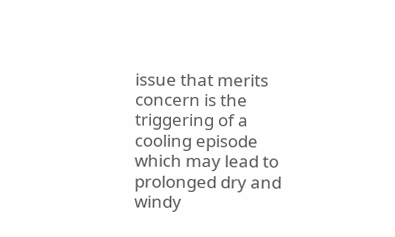issue that merits concern is the triggering of a cooling episode which may lead to prolonged dry and windy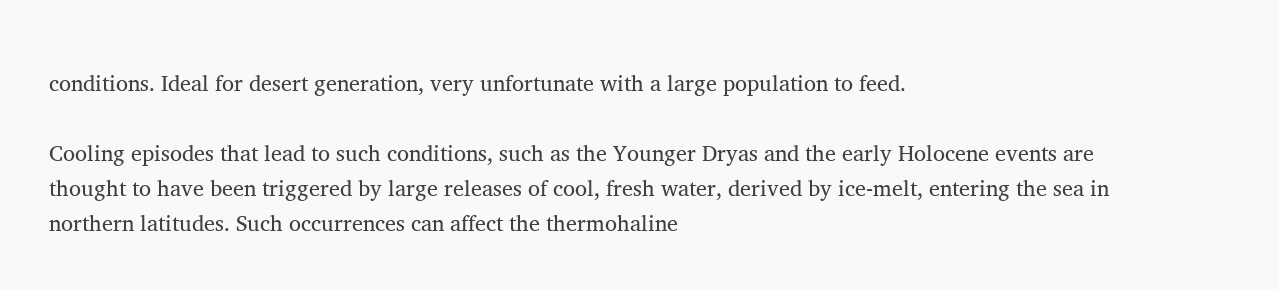conditions. Ideal for desert generation, very unfortunate with a large population to feed.

Cooling episodes that lead to such conditions, such as the Younger Dryas and the early Holocene events are thought to have been triggered by large releases of cool, fresh water, derived by ice-melt, entering the sea in northern latitudes. Such occurrences can affect the thermohaline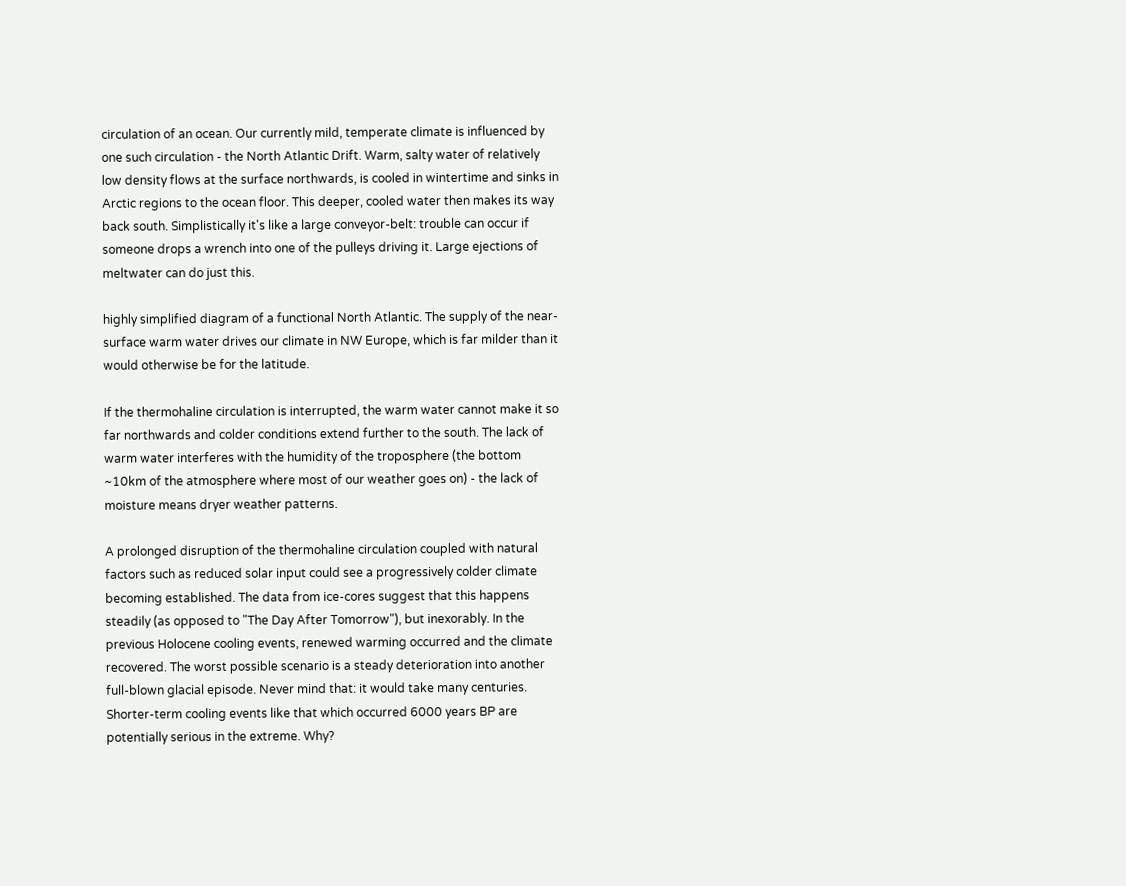circulation of an ocean. Our currently mild, temperate climate is influenced by one such circulation - the North Atlantic Drift. Warm, salty water of relatively low density flows at the surface northwards, is cooled in wintertime and sinks in Arctic regions to the ocean floor. This deeper, cooled water then makes its way back south. Simplistically it's like a large conveyor-belt: trouble can occur if someone drops a wrench into one of the pulleys driving it. Large ejections of meltwater can do just this.

highly simplified diagram of a functional North Atlantic. The supply of the near-surface warm water drives our climate in NW Europe, which is far milder than it would otherwise be for the latitude.

If the thermohaline circulation is interrupted, the warm water cannot make it so far northwards and colder conditions extend further to the south. The lack of warm water interferes with the humidity of the troposphere (the bottom ~10km of the atmosphere where most of our weather goes on) - the lack of moisture means dryer weather patterns.

A prolonged disruption of the thermohaline circulation coupled with natural factors such as reduced solar input could see a progressively colder climate becoming established. The data from ice-cores suggest that this happens steadily (as opposed to "The Day After Tomorrow"), but inexorably. In the previous Holocene cooling events, renewed warming occurred and the climate recovered. The worst possible scenario is a steady deterioration into another full-blown glacial episode. Never mind that: it would take many centuries. Shorter-term cooling events like that which occurred 6000 years BP are potentially serious in the extreme. Why?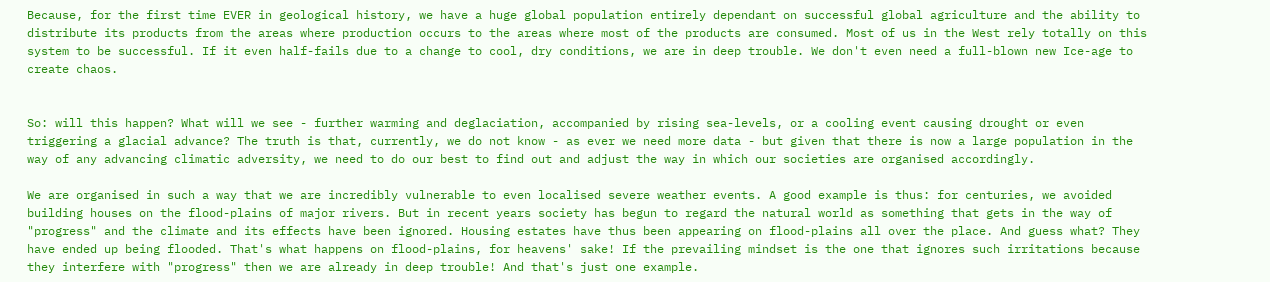Because, for the first time EVER in geological history, we have a huge global population entirely dependant on successful global agriculture and the ability to distribute its products from the areas where production occurs to the areas where most of the products are consumed. Most of us in the West rely totally on this system to be successful. If it even half-fails due to a change to cool, dry conditions, we are in deep trouble. We don't even need a full-blown new Ice-age to create chaos.


So: will this happen? What will we see - further warming and deglaciation, accompanied by rising sea-levels, or a cooling event causing drought or even triggering a glacial advance? The truth is that, currently, we do not know - as ever we need more data - but given that there is now a large population in the way of any advancing climatic adversity, we need to do our best to find out and adjust the way in which our societies are organised accordingly.

We are organised in such a way that we are incredibly vulnerable to even localised severe weather events. A good example is thus: for centuries, we avoided building houses on the flood-plains of major rivers. But in recent years society has begun to regard the natural world as something that gets in the way of "progress" and the climate and its effects have been ignored. Housing estates have thus been appearing on flood-plains all over the place. And guess what? They have ended up being flooded. That's what happens on flood-plains, for heavens' sake! If the prevailing mindset is the one that ignores such irritations because they interfere with "progress" then we are already in deep trouble! And that's just one example.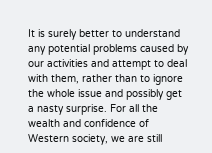It is surely better to understand any potential problems caused by our activities and attempt to deal with them, rather than to ignore the whole issue and possibly get a nasty surprise. For all the wealth and confidence of Western society, we are still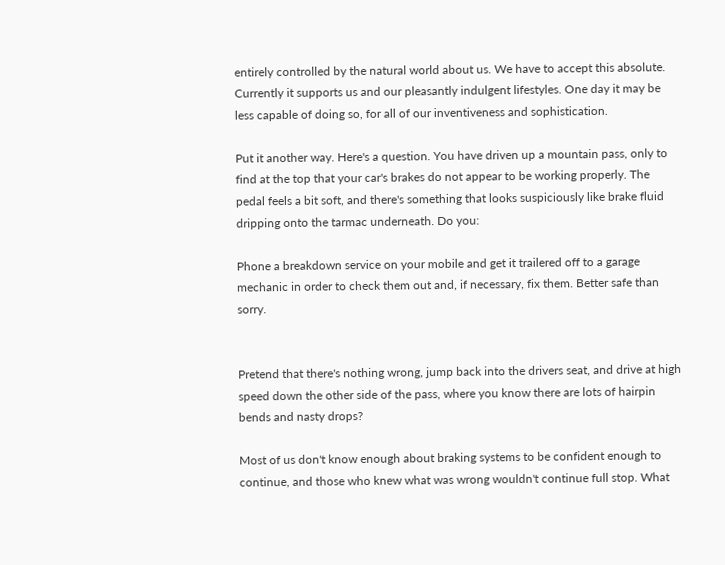entirely controlled by the natural world about us. We have to accept this absolute. Currently it supports us and our pleasantly indulgent lifestyles. One day it may be less capable of doing so, for all of our inventiveness and sophistication.

Put it another way. Here's a question. You have driven up a mountain pass, only to find at the top that your car's brakes do not appear to be working properly. The pedal feels a bit soft, and there's something that looks suspiciously like brake fluid dripping onto the tarmac underneath. Do you:

Phone a breakdown service on your mobile and get it trailered off to a garage mechanic in order to check them out and, if necessary, fix them. Better safe than sorry.


Pretend that there's nothing wrong, jump back into the drivers seat, and drive at high speed down the other side of the pass, where you know there are lots of hairpin bends and nasty drops?

Most of us don't know enough about braking systems to be confident enough to continue, and those who knew what was wrong wouldn't continue full stop. What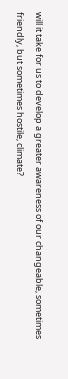will it take for us to develop a greater awareness of our changeable, sometimes friendly, but sometimes hostile, climate?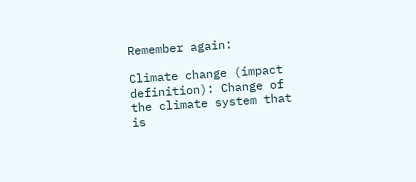Remember again:

Climate change (impact definition): Change of the climate system that is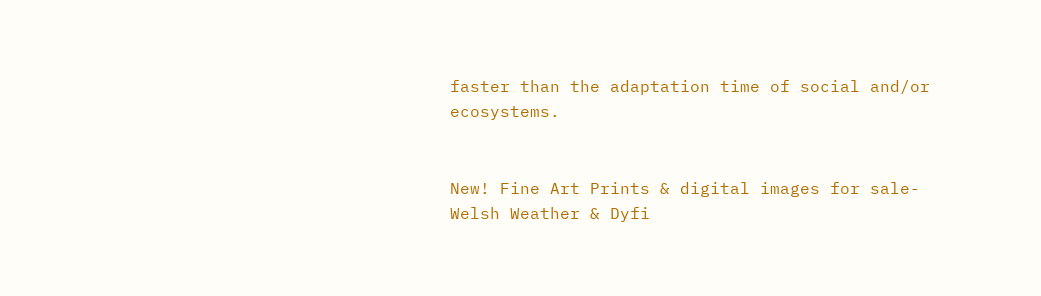faster than the adaptation time of social and/or ecosystems.


New! Fine Art Prints & digital images for sale-
Welsh Weather & Dyfi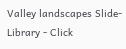Valley landscapes Slide-Library - Click